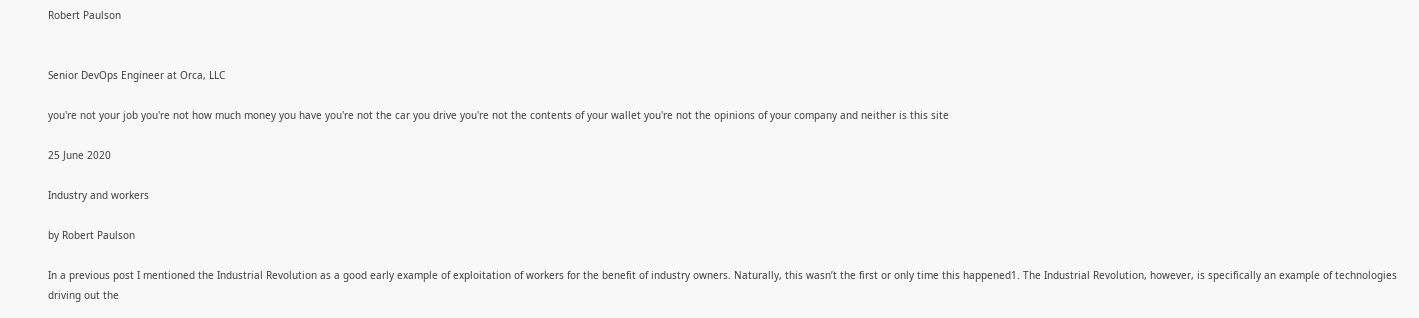Robert Paulson


Senior DevOps Engineer at Orca, LLC

you're not your job you're not how much money you have you're not the car you drive you're not the contents of your wallet you're not the opinions of your company and neither is this site

25 June 2020

Industry and workers

by Robert Paulson

In a previous post I mentioned the Industrial Revolution as a good early example of exploitation of workers for the benefit of industry owners. Naturally, this wasn’t the first or only time this happened1. The Industrial Revolution, however, is specifically an example of technologies driving out the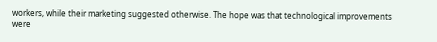workers, while their marketing suggested otherwise. The hope was that technological improvements were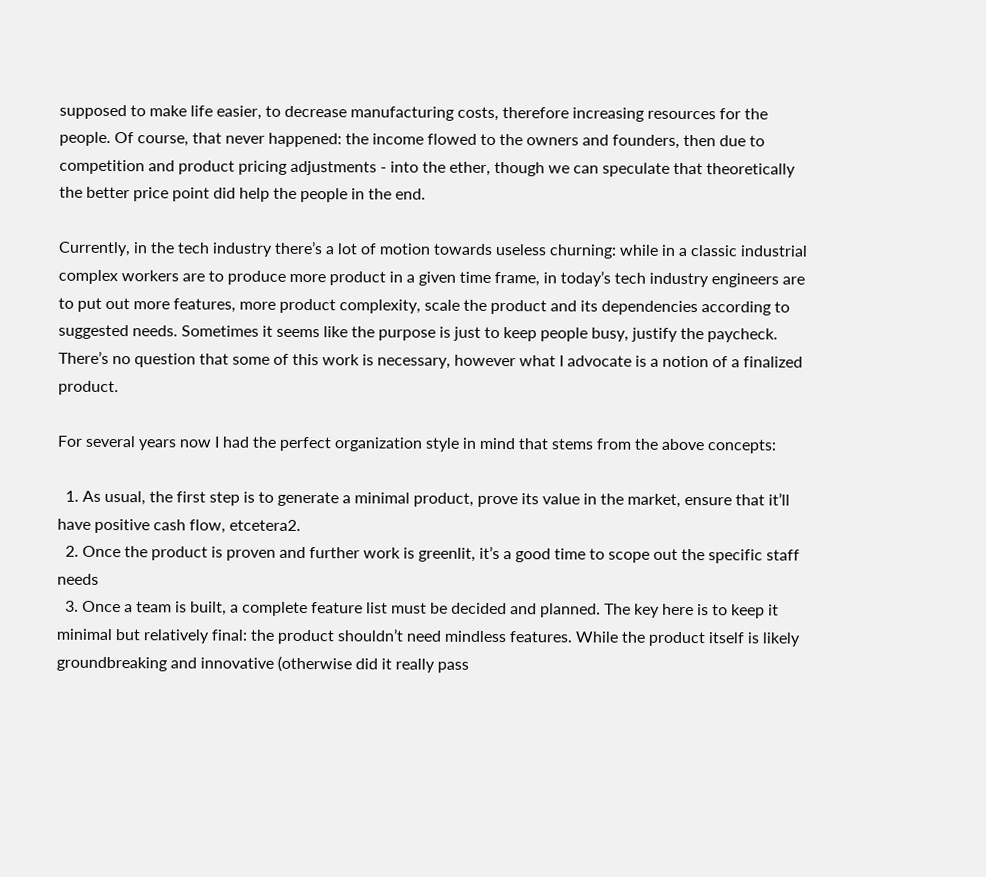supposed to make life easier, to decrease manufacturing costs, therefore increasing resources for the people. Of course, that never happened: the income flowed to the owners and founders, then due to competition and product pricing adjustments - into the ether, though we can speculate that theoretically the better price point did help the people in the end.

Currently, in the tech industry there’s a lot of motion towards useless churning: while in a classic industrial complex workers are to produce more product in a given time frame, in today’s tech industry engineers are to put out more features, more product complexity, scale the product and its dependencies according to suggested needs. Sometimes it seems like the purpose is just to keep people busy, justify the paycheck. There’s no question that some of this work is necessary, however what I advocate is a notion of a finalized product.

For several years now I had the perfect organization style in mind that stems from the above concepts:

  1. As usual, the first step is to generate a minimal product, prove its value in the market, ensure that it’ll have positive cash flow, etcetera2.
  2. Once the product is proven and further work is greenlit, it’s a good time to scope out the specific staff needs
  3. Once a team is built, a complete feature list must be decided and planned. The key here is to keep it minimal but relatively final: the product shouldn’t need mindless features. While the product itself is likely groundbreaking and innovative (otherwise did it really pass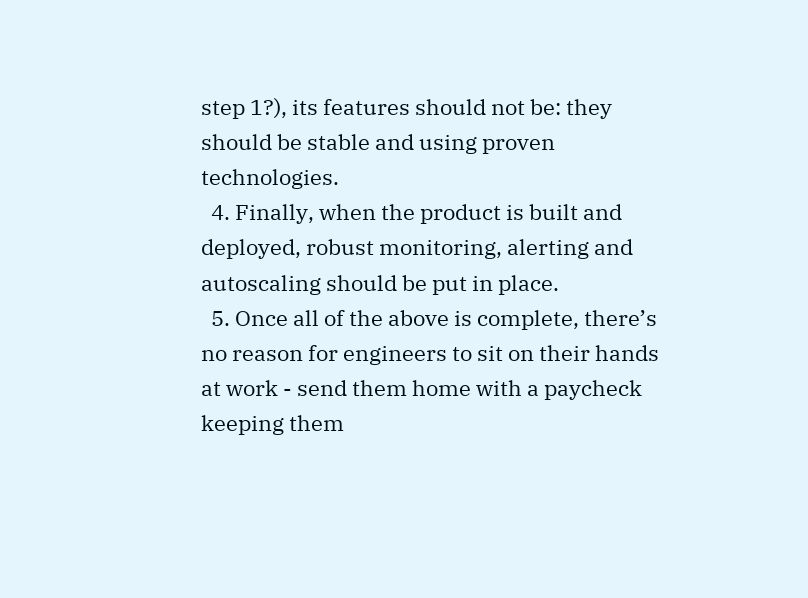step 1?), its features should not be: they should be stable and using proven technologies.
  4. Finally, when the product is built and deployed, robust monitoring, alerting and autoscaling should be put in place.
  5. Once all of the above is complete, there’s no reason for engineers to sit on their hands at work - send them home with a paycheck keeping them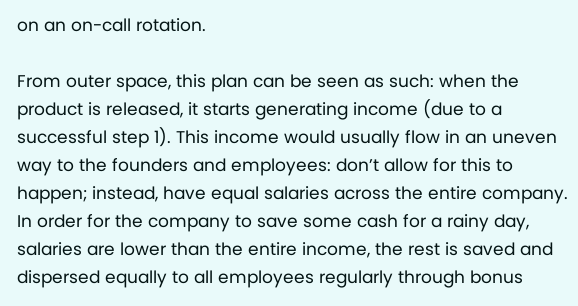on an on-call rotation.

From outer space, this plan can be seen as such: when the product is released, it starts generating income (due to a successful step 1). This income would usually flow in an uneven way to the founders and employees: don’t allow for this to happen; instead, have equal salaries across the entire company. In order for the company to save some cash for a rainy day, salaries are lower than the entire income, the rest is saved and dispersed equally to all employees regularly through bonus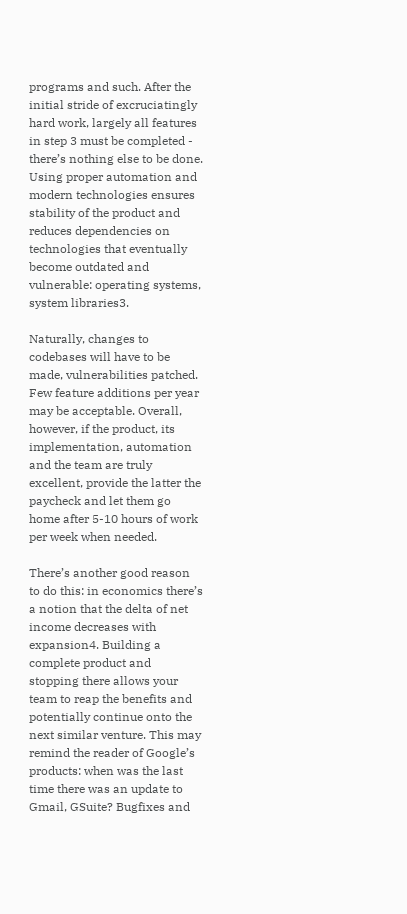programs and such. After the initial stride of excruciatingly hard work, largely all features in step 3 must be completed - there’s nothing else to be done. Using proper automation and modern technologies ensures stability of the product and reduces dependencies on technologies that eventually become outdated and vulnerable: operating systems, system libraries3.

Naturally, changes to codebases will have to be made, vulnerabilities patched. Few feature additions per year may be acceptable. Overall, however, if the product, its implementation, automation and the team are truly excellent, provide the latter the paycheck and let them go home after 5-10 hours of work per week when needed.

There’s another good reason to do this: in economics there’s a notion that the delta of net income decreases with expansion4. Building a complete product and stopping there allows your team to reap the benefits and potentially continue onto the next similar venture. This may remind the reader of Google’s products: when was the last time there was an update to Gmail, GSuite? Bugfixes and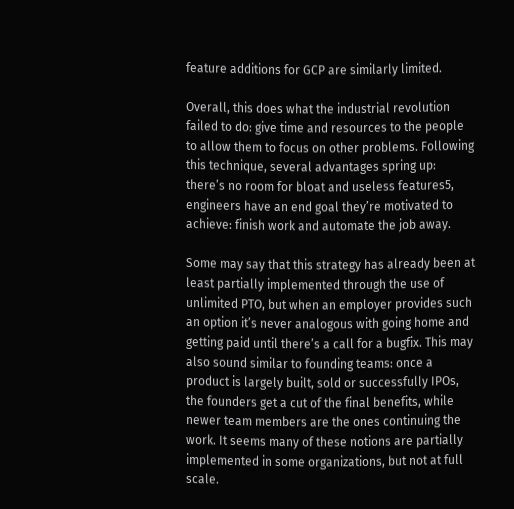feature additions for GCP are similarly limited.

Overall, this does what the industrial revolution failed to do: give time and resources to the people to allow them to focus on other problems. Following this technique, several advantages spring up: there’s no room for bloat and useless features5, engineers have an end goal they’re motivated to achieve: finish work and automate the job away.

Some may say that this strategy has already been at least partially implemented through the use of unlimited PTO, but when an employer provides such an option it’s never analogous with going home and getting paid until there’s a call for a bugfix. This may also sound similar to founding teams: once a product is largely built, sold or successfully IPOs, the founders get a cut of the final benefits, while newer team members are the ones continuing the work. It seems many of these notions are partially implemented in some organizations, but not at full scale.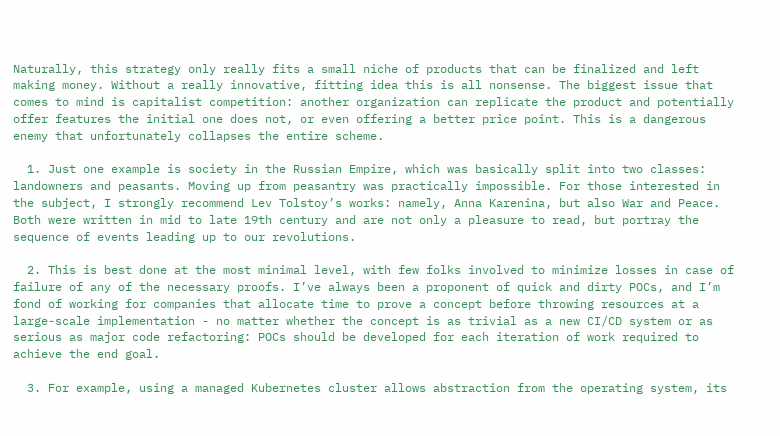Naturally, this strategy only really fits a small niche of products that can be finalized and left making money. Without a really innovative, fitting idea this is all nonsense. The biggest issue that comes to mind is capitalist competition: another organization can replicate the product and potentially offer features the initial one does not, or even offering a better price point. This is a dangerous enemy that unfortunately collapses the entire scheme.

  1. Just one example is society in the Russian Empire, which was basically split into two classes: landowners and peasants. Moving up from peasantry was practically impossible. For those interested in the subject, I strongly recommend Lev Tolstoy’s works: namely, Anna Karenina, but also War and Peace. Both were written in mid to late 19th century and are not only a pleasure to read, but portray the sequence of events leading up to our revolutions.

  2. This is best done at the most minimal level, with few folks involved to minimize losses in case of failure of any of the necessary proofs. I’ve always been a proponent of quick and dirty POCs, and I’m fond of working for companies that allocate time to prove a concept before throwing resources at a large-scale implementation - no matter whether the concept is as trivial as a new CI/CD system or as serious as major code refactoring: POCs should be developed for each iteration of work required to achieve the end goal.

  3. For example, using a managed Kubernetes cluster allows abstraction from the operating system, its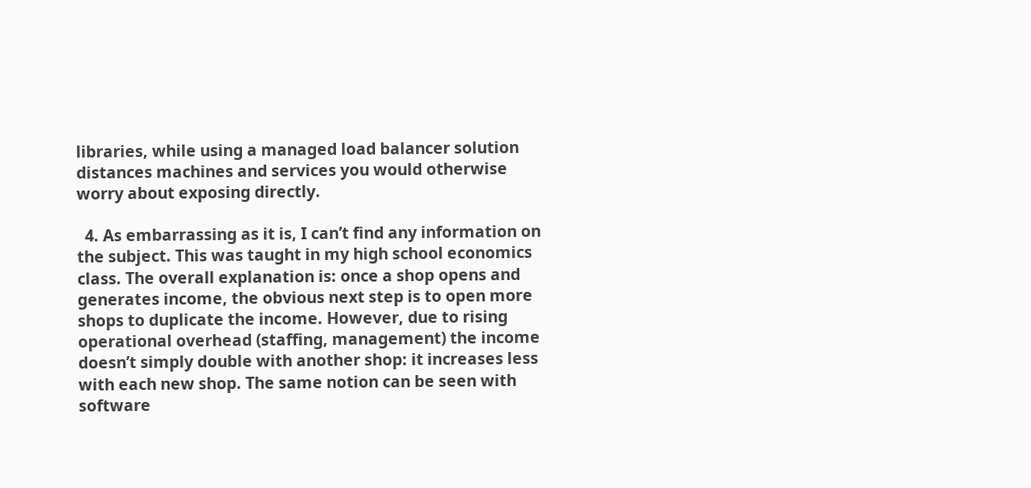libraries, while using a managed load balancer solution distances machines and services you would otherwise worry about exposing directly.

  4. As embarrassing as it is, I can’t find any information on the subject. This was taught in my high school economics class. The overall explanation is: once a shop opens and generates income, the obvious next step is to open more shops to duplicate the income. However, due to rising operational overhead (staffing, management) the income doesn’t simply double with another shop: it increases less with each new shop. The same notion can be seen with software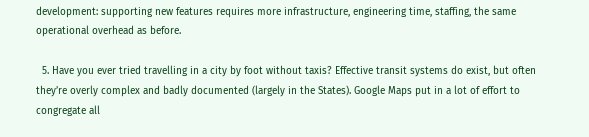development: supporting new features requires more infrastructure, engineering time, staffing, the same operational overhead as before.

  5. Have you ever tried travelling in a city by foot without taxis? Effective transit systems do exist, but often they’re overly complex and badly documented (largely in the States). Google Maps put in a lot of effort to congregate all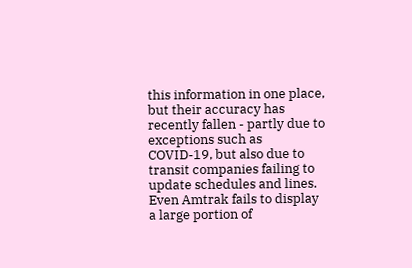this information in one place, but their accuracy has recently fallen - partly due to exceptions such as COVID-19, but also due to transit companies failing to update schedules and lines. Even Amtrak fails to display a large portion of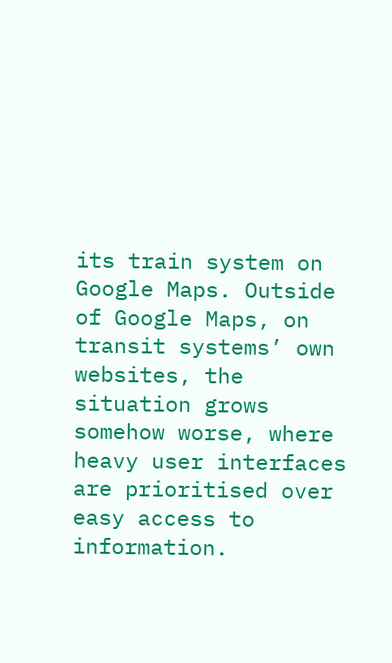its train system on Google Maps. Outside of Google Maps, on transit systems’ own websites, the situation grows somehow worse, where heavy user interfaces are prioritised over easy access to information.